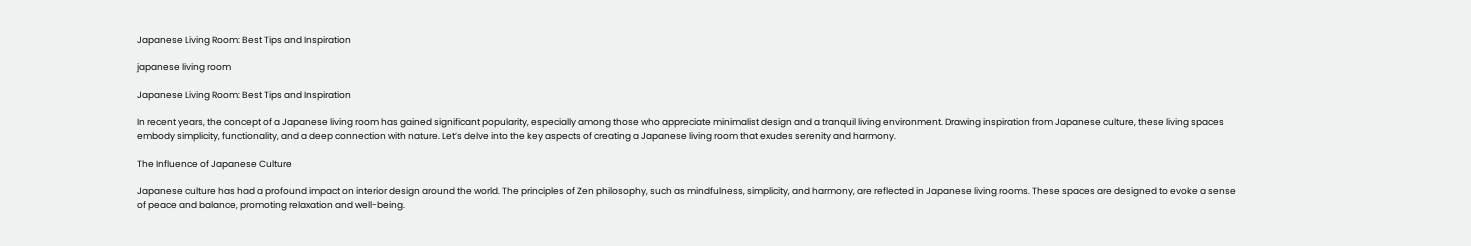Japanese Living Room: Best Tips and Inspiration

japanese living room

Japanese Living Room: Best Tips and Inspiration

In recent years, the concept of a Japanese living room has gained significant popularity, especially among those who appreciate minimalist design and a tranquil living environment. Drawing inspiration from Japanese culture, these living spaces embody simplicity, functionality, and a deep connection with nature. Let’s delve into the key aspects of creating a Japanese living room that exudes serenity and harmony.

The Influence of Japanese Culture

Japanese culture has had a profound impact on interior design around the world. The principles of Zen philosophy, such as mindfulness, simplicity, and harmony, are reflected in Japanese living rooms. These spaces are designed to evoke a sense of peace and balance, promoting relaxation and well-being.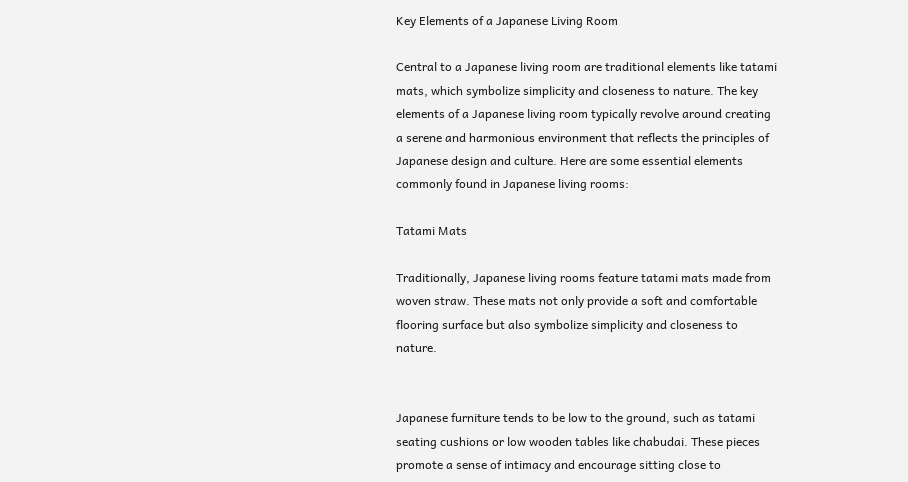Key Elements of a Japanese Living Room

Central to a Japanese living room are traditional elements like tatami mats, which symbolize simplicity and closeness to nature. The key elements of a Japanese living room typically revolve around creating a serene and harmonious environment that reflects the principles of Japanese design and culture. Here are some essential elements commonly found in Japanese living rooms:

Tatami Mats

Traditionally, Japanese living rooms feature tatami mats made from woven straw. These mats not only provide a soft and comfortable flooring surface but also symbolize simplicity and closeness to nature.


Japanese furniture tends to be low to the ground, such as tatami seating cushions or low wooden tables like chabudai. These pieces promote a sense of intimacy and encourage sitting close to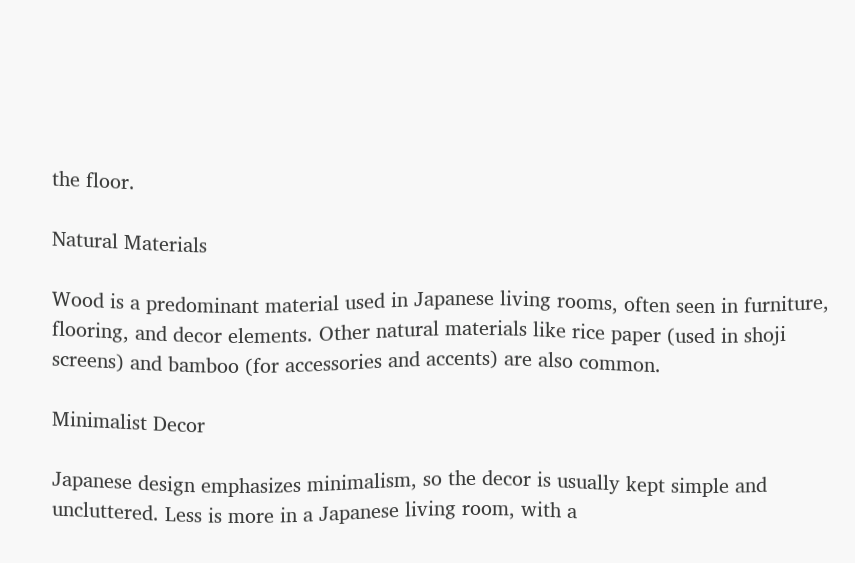the floor.

Natural Materials

Wood is a predominant material used in Japanese living rooms, often seen in furniture, flooring, and decor elements. Other natural materials like rice paper (used in shoji screens) and bamboo (for accessories and accents) are also common.

Minimalist Decor

Japanese design emphasizes minimalism, so the decor is usually kept simple and uncluttered. Less is more in a Japanese living room, with a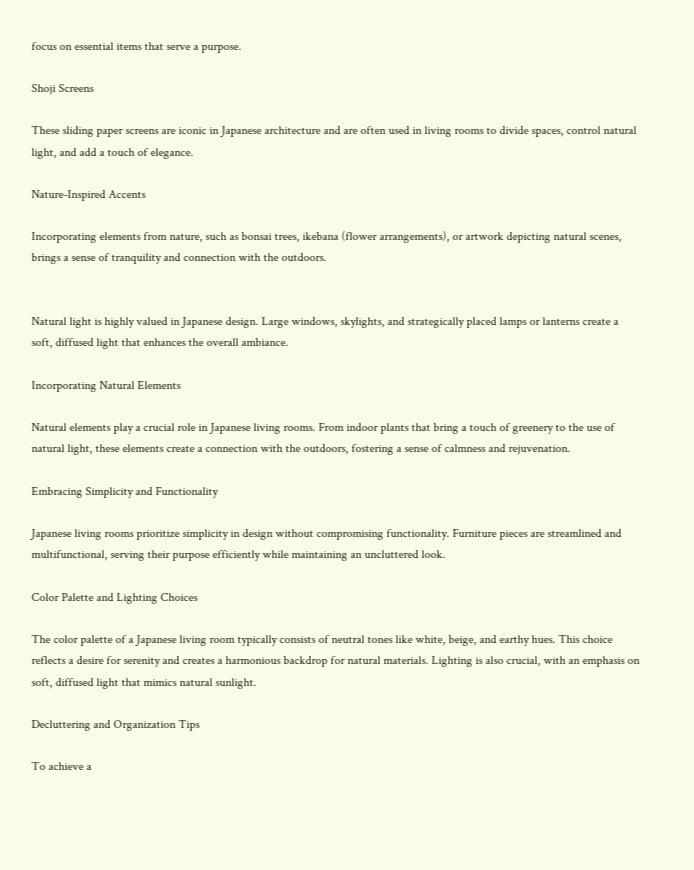focus on essential items that serve a purpose.

Shoji Screens

These sliding paper screens are iconic in Japanese architecture and are often used in living rooms to divide spaces, control natural light, and add a touch of elegance.

Nature-Inspired Accents

Incorporating elements from nature, such as bonsai trees, ikebana (flower arrangements), or artwork depicting natural scenes, brings a sense of tranquility and connection with the outdoors.


Natural light is highly valued in Japanese design. Large windows, skylights, and strategically placed lamps or lanterns create a soft, diffused light that enhances the overall ambiance.

Incorporating Natural Elements

Natural elements play a crucial role in Japanese living rooms. From indoor plants that bring a touch of greenery to the use of natural light, these elements create a connection with the outdoors, fostering a sense of calmness and rejuvenation.

Embracing Simplicity and Functionality

Japanese living rooms prioritize simplicity in design without compromising functionality. Furniture pieces are streamlined and multifunctional, serving their purpose efficiently while maintaining an uncluttered look.

Color Palette and Lighting Choices

The color palette of a Japanese living room typically consists of neutral tones like white, beige, and earthy hues. This choice reflects a desire for serenity and creates a harmonious backdrop for natural materials. Lighting is also crucial, with an emphasis on soft, diffused light that mimics natural sunlight.

Decluttering and Organization Tips

To achieve a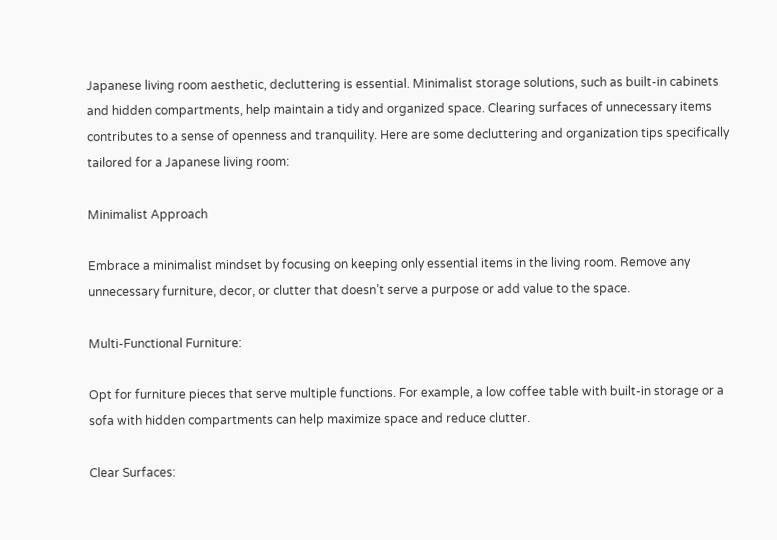Japanese living room aesthetic, decluttering is essential. Minimalist storage solutions, such as built-in cabinets and hidden compartments, help maintain a tidy and organized space. Clearing surfaces of unnecessary items contributes to a sense of openness and tranquility. Here are some decluttering and organization tips specifically tailored for a Japanese living room:

Minimalist Approach

Embrace a minimalist mindset by focusing on keeping only essential items in the living room. Remove any unnecessary furniture, decor, or clutter that doesn’t serve a purpose or add value to the space.

Multi-Functional Furniture:

Opt for furniture pieces that serve multiple functions. For example, a low coffee table with built-in storage or a sofa with hidden compartments can help maximize space and reduce clutter.

Clear Surfaces: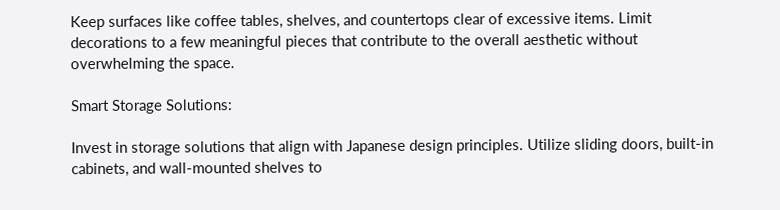Keep surfaces like coffee tables, shelves, and countertops clear of excessive items. Limit decorations to a few meaningful pieces that contribute to the overall aesthetic without overwhelming the space.

Smart Storage Solutions:

Invest in storage solutions that align with Japanese design principles. Utilize sliding doors, built-in cabinets, and wall-mounted shelves to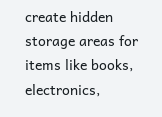create hidden storage areas for items like books, electronics,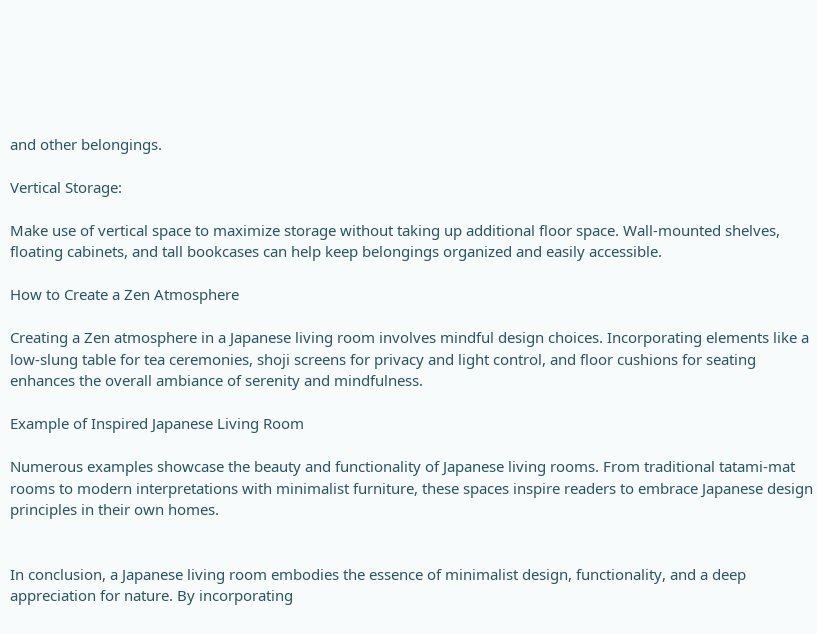and other belongings.

Vertical Storage:

Make use of vertical space to maximize storage without taking up additional floor space. Wall-mounted shelves, floating cabinets, and tall bookcases can help keep belongings organized and easily accessible.

How to Create a Zen Atmosphere

Creating a Zen atmosphere in a Japanese living room involves mindful design choices. Incorporating elements like a low-slung table for tea ceremonies, shoji screens for privacy and light control, and floor cushions for seating enhances the overall ambiance of serenity and mindfulness.

Example of Inspired Japanese Living Room

Numerous examples showcase the beauty and functionality of Japanese living rooms. From traditional tatami-mat rooms to modern interpretations with minimalist furniture, these spaces inspire readers to embrace Japanese design principles in their own homes.


In conclusion, a Japanese living room embodies the essence of minimalist design, functionality, and a deep appreciation for nature. By incorporating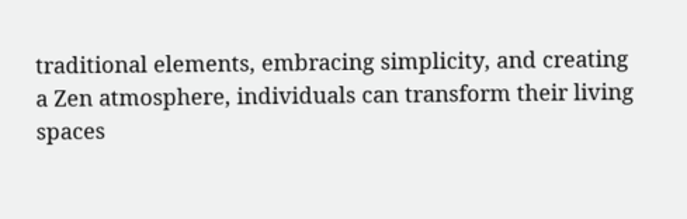traditional elements, embracing simplicity, and creating a Zen atmosphere, individuals can transform their living spaces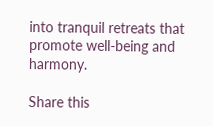into tranquil retreats that promote well-being and harmony.

Share this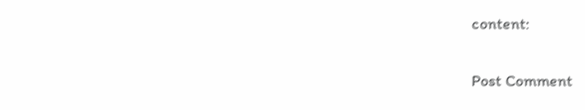content:

Post Comment